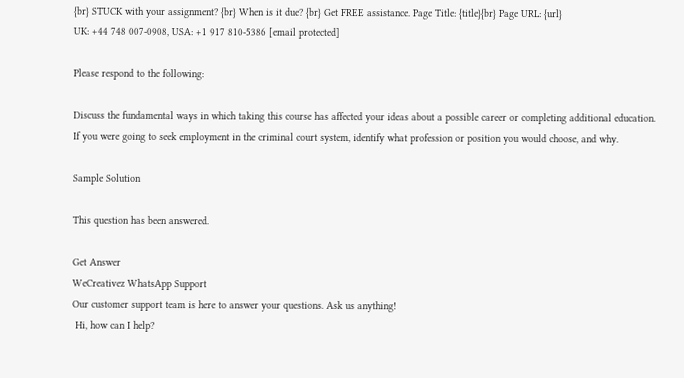{br} STUCK with your assignment? {br} When is it due? {br} Get FREE assistance. Page Title: {title}{br} Page URL: {url}
UK: +44 748 007-0908, USA: +1 917 810-5386 [email protected]

Please respond to the following:

Discuss the fundamental ways in which taking this course has affected your ideas about a possible career or completing additional education.
If you were going to seek employment in the criminal court system, identify what profession or position you would choose, and why.

Sample Solution

This question has been answered.

Get Answer
WeCreativez WhatsApp Support
Our customer support team is here to answer your questions. Ask us anything!
 Hi, how can I help?